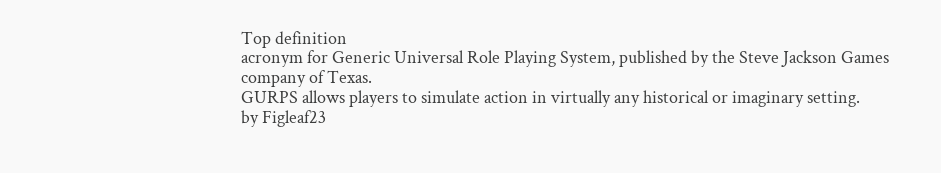Top definition
acronym for Generic Universal Role Playing System, published by the Steve Jackson Games company of Texas.
GURPS allows players to simulate action in virtually any historical or imaginary setting.
by Figleaf23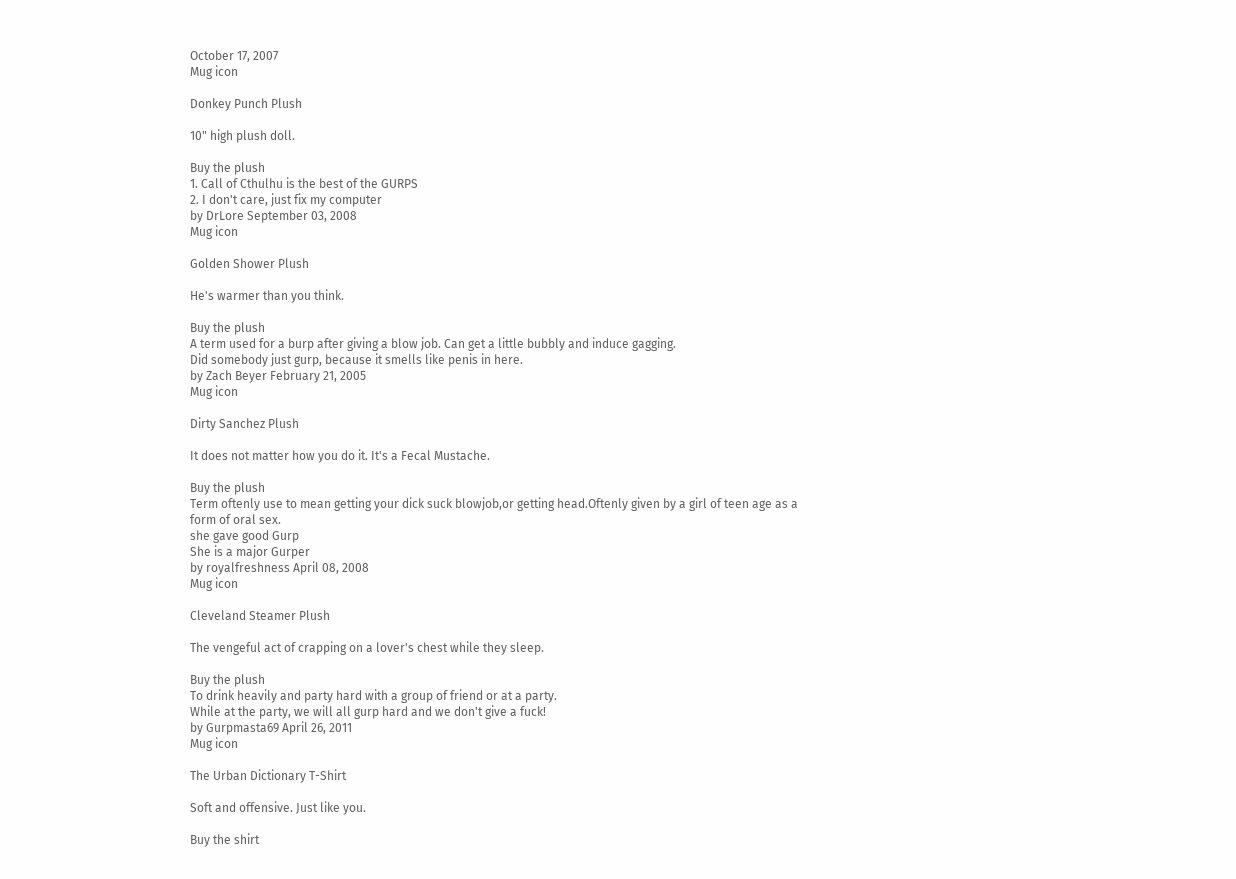October 17, 2007
Mug icon

Donkey Punch Plush

10" high plush doll.

Buy the plush
1. Call of Cthulhu is the best of the GURPS
2. I don't care, just fix my computer
by DrLore September 03, 2008
Mug icon

Golden Shower Plush

He's warmer than you think.

Buy the plush
A term used for a burp after giving a blow job. Can get a little bubbly and induce gagging.
Did somebody just gurp, because it smells like penis in here.
by Zach Beyer February 21, 2005
Mug icon

Dirty Sanchez Plush

It does not matter how you do it. It's a Fecal Mustache.

Buy the plush
Term oftenly use to mean getting your dick suck blowjob,or getting head.Oftenly given by a girl of teen age as a form of oral sex.
she gave good Gurp
She is a major Gurper
by royalfreshness April 08, 2008
Mug icon

Cleveland Steamer Plush

The vengeful act of crapping on a lover's chest while they sleep.

Buy the plush
To drink heavily and party hard with a group of friend or at a party.
While at the party, we will all gurp hard and we don't give a fuck!
by Gurpmasta69 April 26, 2011
Mug icon

The Urban Dictionary T-Shirt

Soft and offensive. Just like you.

Buy the shirt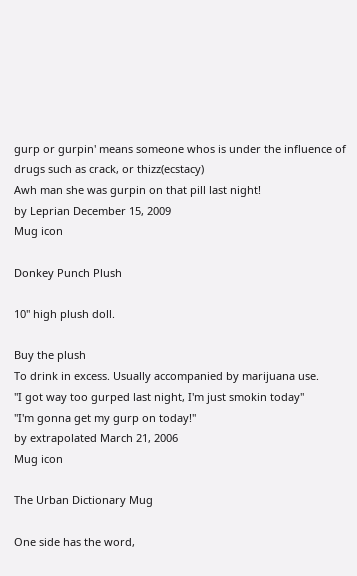gurp or gurpin' means someone whos is under the influence of drugs such as crack, or thizz(ecstacy)
Awh man she was gurpin on that pill last night!
by Leprian December 15, 2009
Mug icon

Donkey Punch Plush

10" high plush doll.

Buy the plush
To drink in excess. Usually accompanied by marijuana use.
"I got way too gurped last night, I'm just smokin today"
"I'm gonna get my gurp on today!"
by extrapolated March 21, 2006
Mug icon

The Urban Dictionary Mug

One side has the word,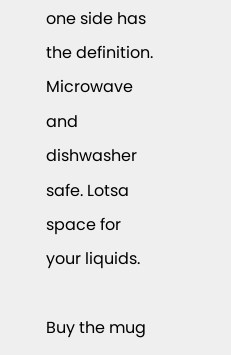one side has the definition. Microwave and dishwasher safe. Lotsa space for your liquids.

Buy the mug